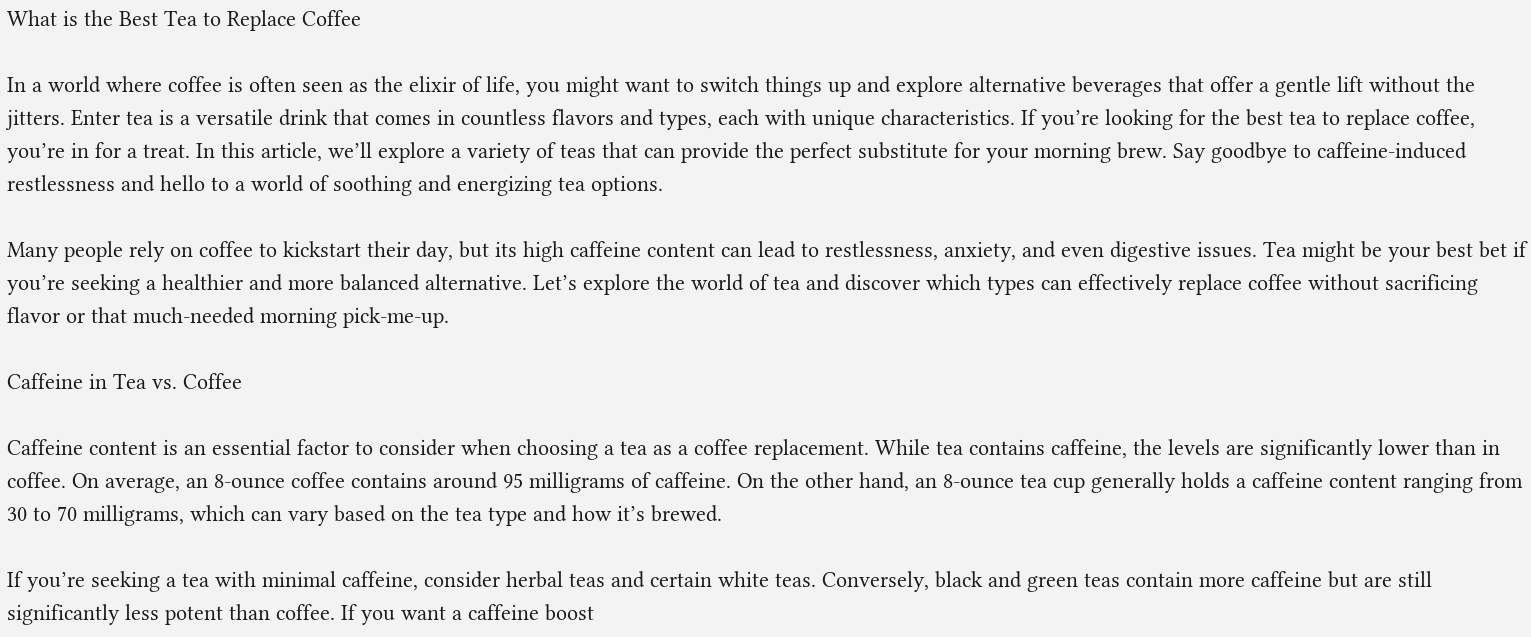What is the Best Tea to Replace Coffee

In a world where coffee is often seen as the elixir of life, you might want to switch things up and explore alternative beverages that offer a gentle lift without the jitters. Enter tea is a versatile drink that comes in countless flavors and types, each with unique characteristics. If you’re looking for the best tea to replace coffee, you’re in for a treat. In this article, we’ll explore a variety of teas that can provide the perfect substitute for your morning brew. Say goodbye to caffeine-induced restlessness and hello to a world of soothing and energizing tea options.

Many people rely on coffee to kickstart their day, but its high caffeine content can lead to restlessness, anxiety, and even digestive issues. Tea might be your best bet if you’re seeking a healthier and more balanced alternative. Let’s explore the world of tea and discover which types can effectively replace coffee without sacrificing flavor or that much-needed morning pick-me-up.

Caffeine in Tea vs. Coffee

Caffeine content is an essential factor to consider when choosing a tea as a coffee replacement. While tea contains caffeine, the levels are significantly lower than in coffee. On average, an 8-ounce coffee contains around 95 milligrams of caffeine. On the other hand, an 8-ounce tea cup generally holds a caffeine content ranging from 30 to 70 milligrams, which can vary based on the tea type and how it’s brewed.

If you’re seeking a tea with minimal caffeine, consider herbal teas and certain white teas. Conversely, black and green teas contain more caffeine but are still significantly less potent than coffee. If you want a caffeine boost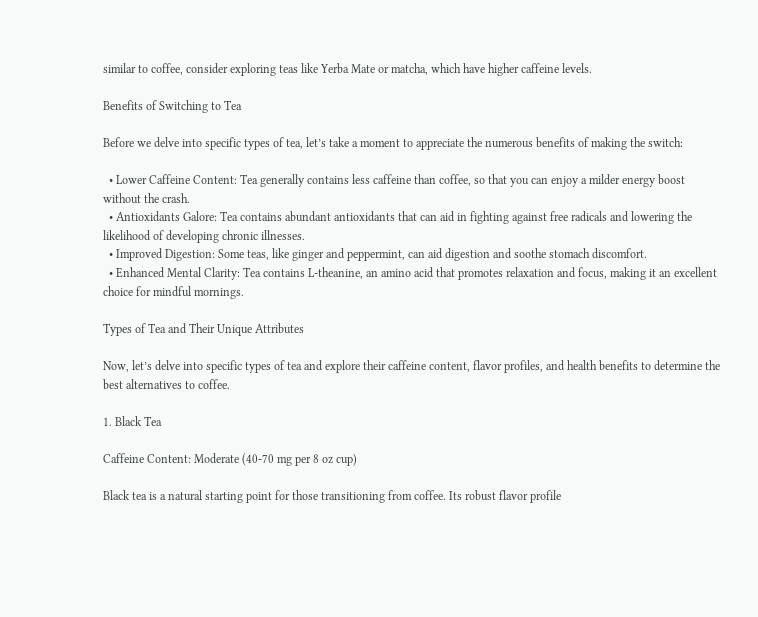similar to coffee, consider exploring teas like Yerba Mate or matcha, which have higher caffeine levels.

Benefits of Switching to Tea

Before we delve into specific types of tea, let’s take a moment to appreciate the numerous benefits of making the switch:

  • Lower Caffeine Content: Tea generally contains less caffeine than coffee, so that you can enjoy a milder energy boost without the crash.
  • Antioxidants Galore: Tea contains abundant antioxidants that can aid in fighting against free radicals and lowering the likelihood of developing chronic illnesses.
  • Improved Digestion: Some teas, like ginger and peppermint, can aid digestion and soothe stomach discomfort.
  • Enhanced Mental Clarity: Tea contains L-theanine, an amino acid that promotes relaxation and focus, making it an excellent choice for mindful mornings.

Types of Tea and Their Unique Attributes

Now, let’s delve into specific types of tea and explore their caffeine content, flavor profiles, and health benefits to determine the best alternatives to coffee.

1. Black Tea

Caffeine Content: Moderate (40-70 mg per 8 oz cup)

Black tea is a natural starting point for those transitioning from coffee. Its robust flavor profile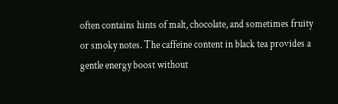often contains hints of malt, chocolate, and sometimes fruity or smoky notes. The caffeine content in black tea provides a gentle energy boost without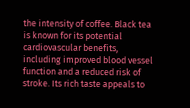the intensity of coffee. Black tea is known for its potential cardiovascular benefits, including improved blood vessel function and a reduced risk of stroke. Its rich taste appeals to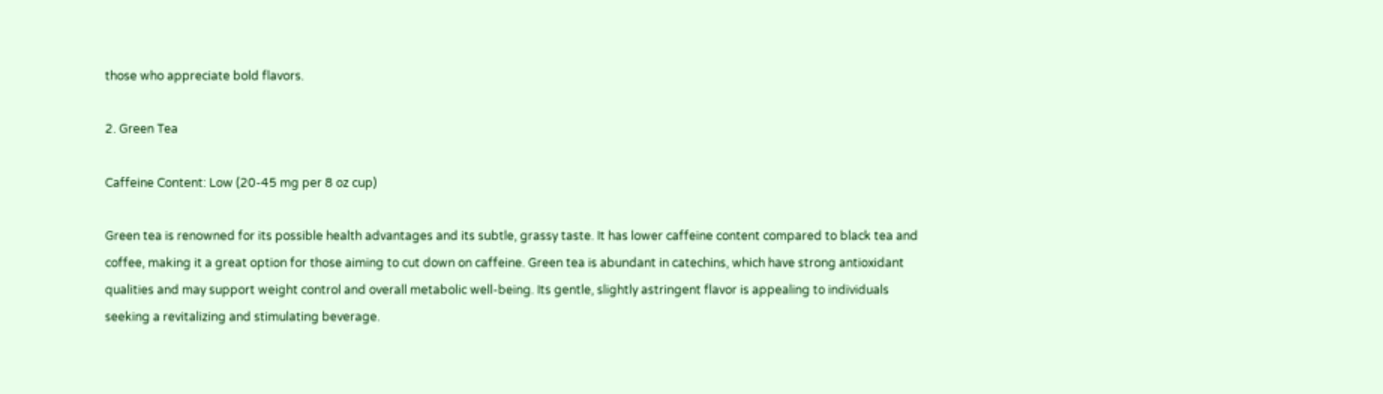those who appreciate bold flavors.

2. Green Tea

Caffeine Content: Low (20-45 mg per 8 oz cup)

Green tea is renowned for its possible health advantages and its subtle, grassy taste. It has lower caffeine content compared to black tea and coffee, making it a great option for those aiming to cut down on caffeine. Green tea is abundant in catechins, which have strong antioxidant qualities and may support weight control and overall metabolic well-being. Its gentle, slightly astringent flavor is appealing to individuals seeking a revitalizing and stimulating beverage.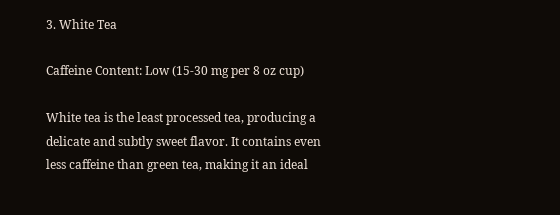3. White Tea

Caffeine Content: Low (15-30 mg per 8 oz cup)

White tea is the least processed tea, producing a delicate and subtly sweet flavor. It contains even less caffeine than green tea, making it an ideal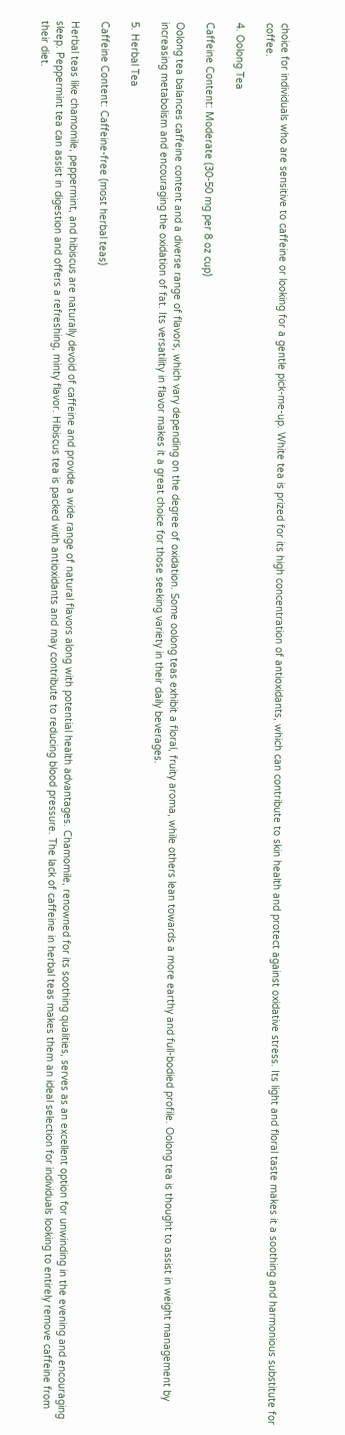choice for individuals who are sensitive to caffeine or looking for a gentle pick-me-up. White tea is prized for its high concentration of antioxidants, which can contribute to skin health and protect against oxidative stress. Its light and floral taste makes it a soothing and harmonious substitute for coffee.

4. Oolong Tea

Caffeine Content: Moderate (30-50 mg per 8 oz cup)

Oolong tea balances caffeine content and a diverse range of flavors, which vary depending on the degree of oxidation. Some oolong teas exhibit a floral, fruity aroma, while others lean towards a more earthy and full-bodied profile. Oolong tea is thought to assist in weight management by increasing metabolism and encouraging the oxidation of fat. Its versatility in flavor makes it a great choice for those seeking variety in their daily beverages.

5. Herbal Tea

Caffeine Content: Caffeine-free (most herbal teas)

Herbal teas like chamomile, peppermint, and hibiscus are naturally devoid of caffeine and provide a wide range of natural flavors along with potential health advantages. Chamomile, renowned for its soothing qualities, serves as an excellent option for unwinding in the evening and encouraging sleep. Peppermint tea can assist in digestion and offers a refreshing, minty flavor. Hibiscus tea is packed with antioxidants and may contribute to reducing blood pressure. The lack of caffeine in herbal teas makes them an ideal selection for individuals looking to entirely remove caffeine from their diet.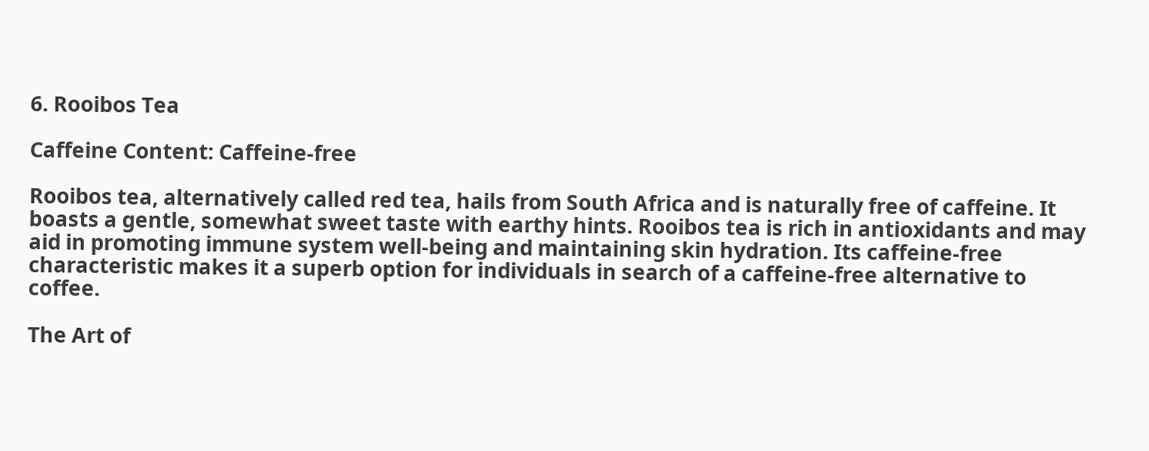6. Rooibos Tea

Caffeine Content: Caffeine-free

Rooibos tea, alternatively called red tea, hails from South Africa and is naturally free of caffeine. It boasts a gentle, somewhat sweet taste with earthy hints. Rooibos tea is rich in antioxidants and may aid in promoting immune system well-being and maintaining skin hydration. Its caffeine-free characteristic makes it a superb option for individuals in search of a caffeine-free alternative to coffee.

The Art of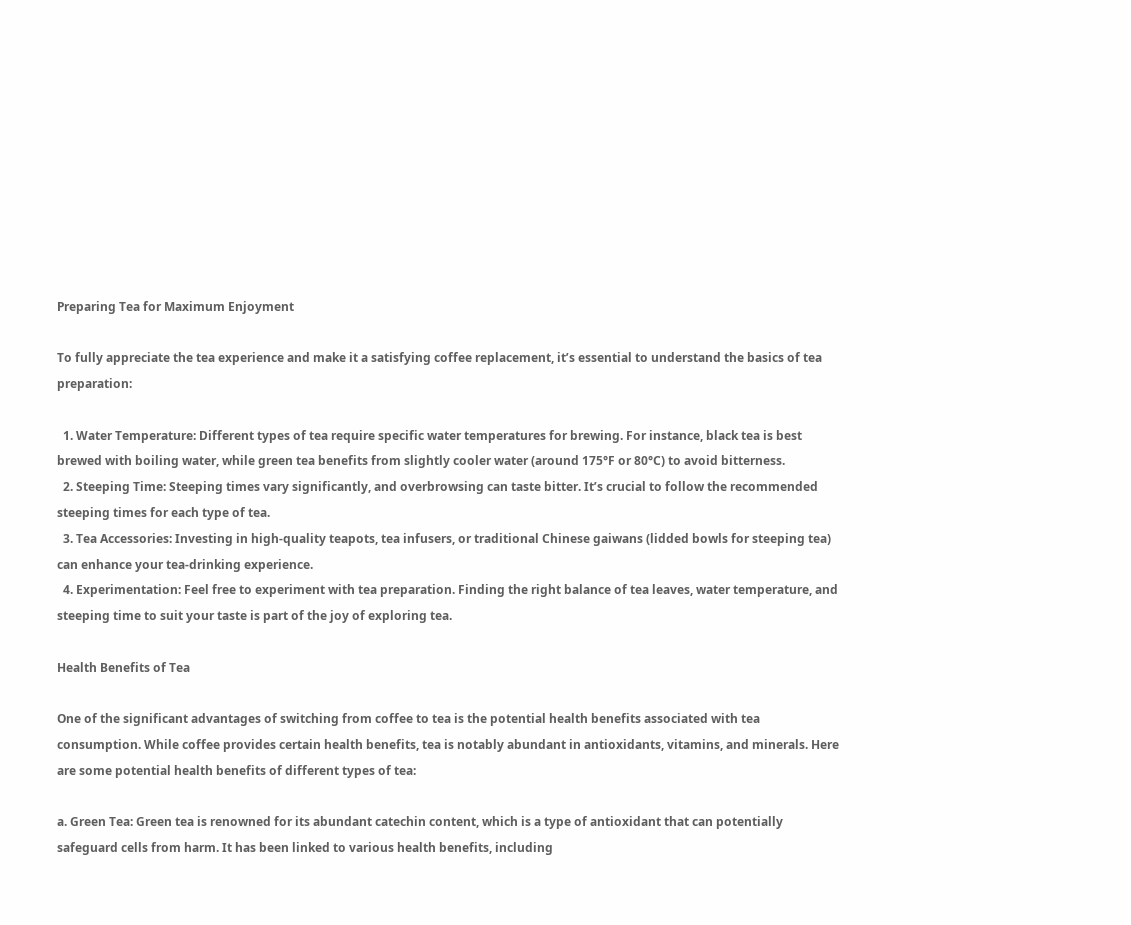Preparing Tea for Maximum Enjoyment

To fully appreciate the tea experience and make it a satisfying coffee replacement, it’s essential to understand the basics of tea preparation:

  1. Water Temperature: Different types of tea require specific water temperatures for brewing. For instance, black tea is best brewed with boiling water, while green tea benefits from slightly cooler water (around 175°F or 80°C) to avoid bitterness.
  2. Steeping Time: Steeping times vary significantly, and overbrowsing can taste bitter. It’s crucial to follow the recommended steeping times for each type of tea.
  3. Tea Accessories: Investing in high-quality teapots, tea infusers, or traditional Chinese gaiwans (lidded bowls for steeping tea) can enhance your tea-drinking experience.
  4. Experimentation: Feel free to experiment with tea preparation. Finding the right balance of tea leaves, water temperature, and steeping time to suit your taste is part of the joy of exploring tea.

Health Benefits of Tea

One of the significant advantages of switching from coffee to tea is the potential health benefits associated with tea consumption. While coffee provides certain health benefits, tea is notably abundant in antioxidants, vitamins, and minerals. Here are some potential health benefits of different types of tea:

a. Green Tea: Green tea is renowned for its abundant catechin content, which is a type of antioxidant that can potentially safeguard cells from harm. It has been linked to various health benefits, including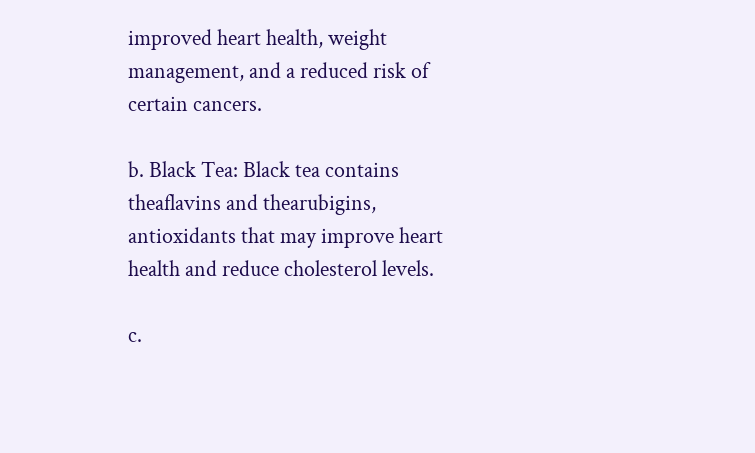improved heart health, weight management, and a reduced risk of certain cancers.

b. Black Tea: Black tea contains theaflavins and thearubigins, antioxidants that may improve heart health and reduce cholesterol levels.

c.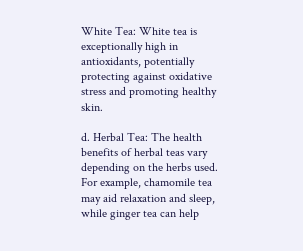White Tea: White tea is exceptionally high in antioxidants, potentially protecting against oxidative stress and promoting healthy skin.

d. Herbal Tea: The health benefits of herbal teas vary depending on the herbs used. For example, chamomile tea may aid relaxation and sleep, while ginger tea can help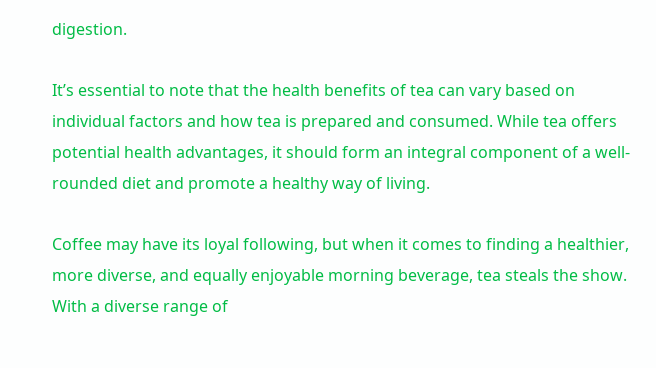digestion.

It’s essential to note that the health benefits of tea can vary based on individual factors and how tea is prepared and consumed. While tea offers potential health advantages, it should form an integral component of a well-rounded diet and promote a healthy way of living.

Coffee may have its loyal following, but when it comes to finding a healthier, more diverse, and equally enjoyable morning beverage, tea steals the show. With a diverse range of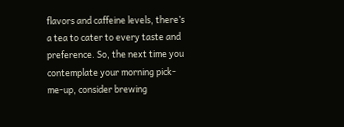flavors and caffeine levels, there’s a tea to cater to every taste and preference. So, the next time you contemplate your morning pick-me-up, consider brewing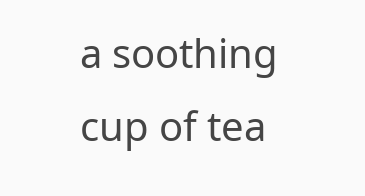a soothing cup of tea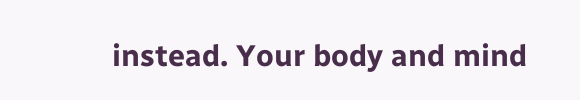instead. Your body and mind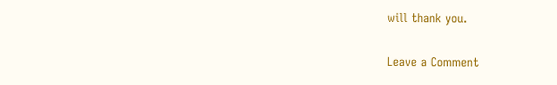will thank you.

Leave a Comment